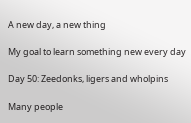A new day, a new thing

My goal to learn something new every day

Day 50: Zeedonks, ligers and wholpins

Many people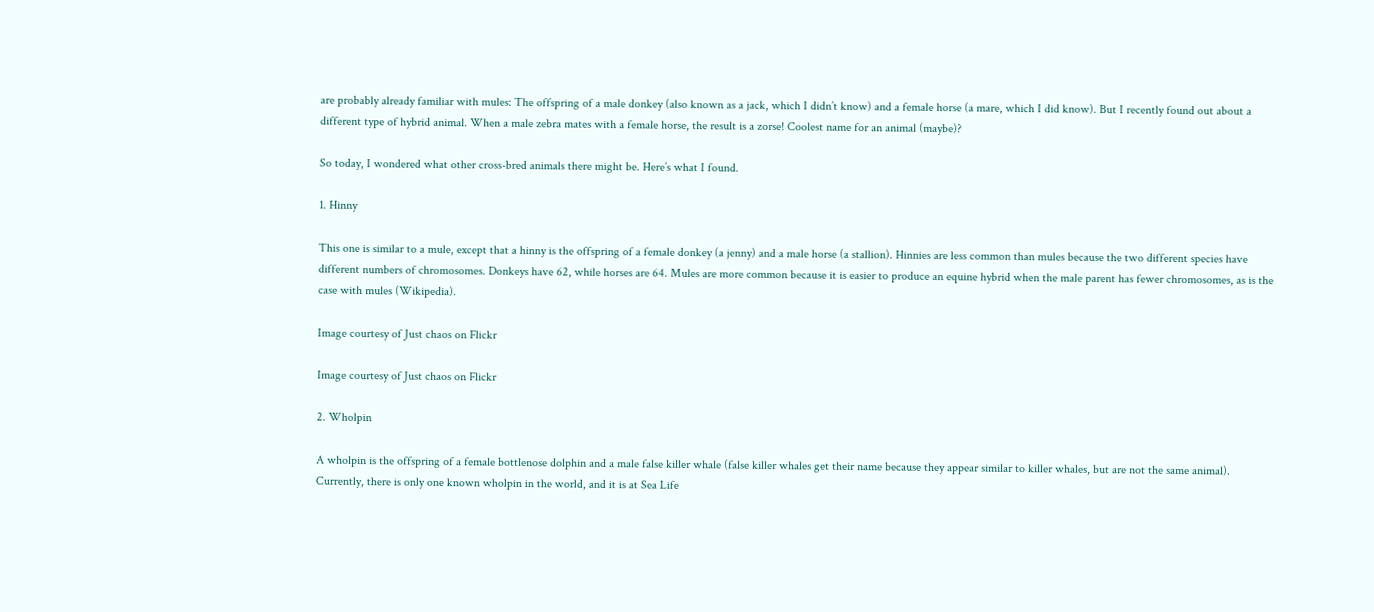are probably already familiar with mules: The offspring of a male donkey (also known as a jack, which I didn’t know) and a female horse (a mare, which I did know). But I recently found out about a different type of hybrid animal. When a male zebra mates with a female horse, the result is a zorse! Coolest name for an animal (maybe)?

So today, I wondered what other cross-bred animals there might be. Here’s what I found.

1. Hinny

This one is similar to a mule, except that a hinny is the offspring of a female donkey (a jenny) and a male horse (a stallion). Hinnies are less common than mules because the two different species have different numbers of chromosomes. Donkeys have 62, while horses are 64. Mules are more common because it is easier to produce an equine hybrid when the male parent has fewer chromosomes, as is the case with mules (Wikipedia).

Image courtesy of Just chaos on Flickr

Image courtesy of Just chaos on Flickr

2. Wholpin

A wholpin is the offspring of a female bottlenose dolphin and a male false killer whale (false killer whales get their name because they appear similar to killer whales, but are not the same animal). Currently, there is only one known wholpin in the world, and it is at Sea Life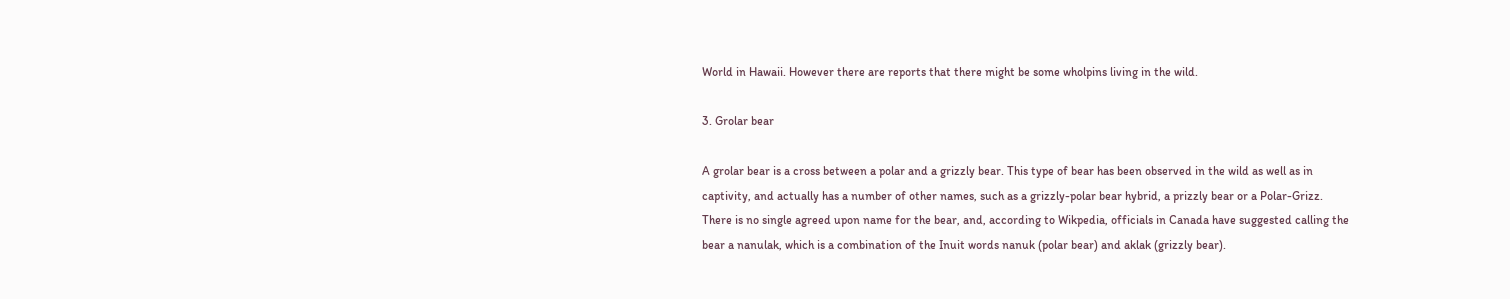World in Hawaii. However there are reports that there might be some wholpins living in the wild.

3. Grolar bear

A grolar bear is a cross between a polar and a grizzly bear. This type of bear has been observed in the wild as well as in captivity, and actually has a number of other names, such as a grizzly-polar bear hybrid, a prizzly bear or a Polar-Grizz. There is no single agreed upon name for the bear, and, according to Wikpedia, officials in Canada have suggested calling the bear a nanulak, which is a combination of the Inuit words nanuk (polar bear) and aklak (grizzly bear).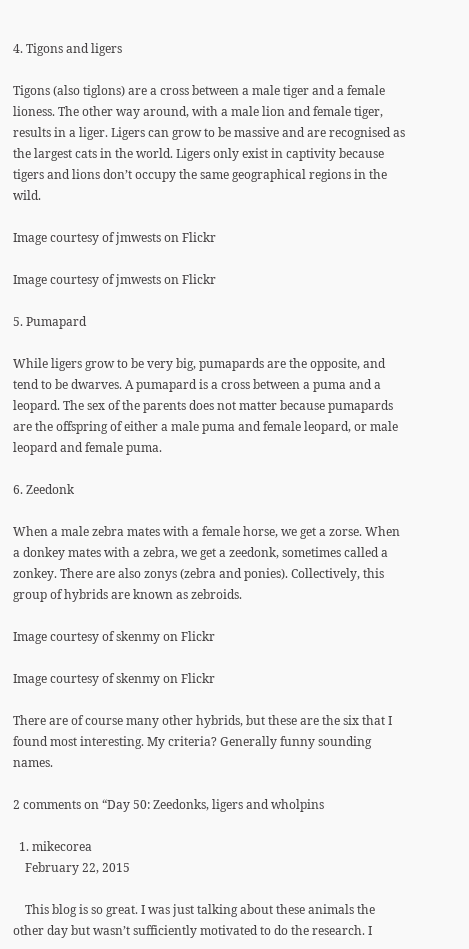4. Tigons and ligers

Tigons (also tiglons) are a cross between a male tiger and a female lioness. The other way around, with a male lion and female tiger, results in a liger. Ligers can grow to be massive and are recognised as the largest cats in the world. Ligers only exist in captivity because tigers and lions don’t occupy the same geographical regions in the wild.

Image courtesy of jmwests on Flickr

Image courtesy of jmwests on Flickr

5. Pumapard

While ligers grow to be very big, pumapards are the opposite, and tend to be dwarves. A pumapard is a cross between a puma and a leopard. The sex of the parents does not matter because pumapards are the offspring of either a male puma and female leopard, or male leopard and female puma.

6. Zeedonk

When a male zebra mates with a female horse, we get a zorse. When a donkey mates with a zebra, we get a zeedonk, sometimes called a zonkey. There are also zonys (zebra and ponies). Collectively, this group of hybrids are known as zebroids.

Image courtesy of skenmy on Flickr

Image courtesy of skenmy on Flickr

There are of course many other hybrids, but these are the six that I found most interesting. My criteria? Generally funny sounding names.

2 comments on “Day 50: Zeedonks, ligers and wholpins

  1. mikecorea
    February 22, 2015

    This blog is so great. I was just talking about these animals the other day but wasn’t sufficiently motivated to do the research. I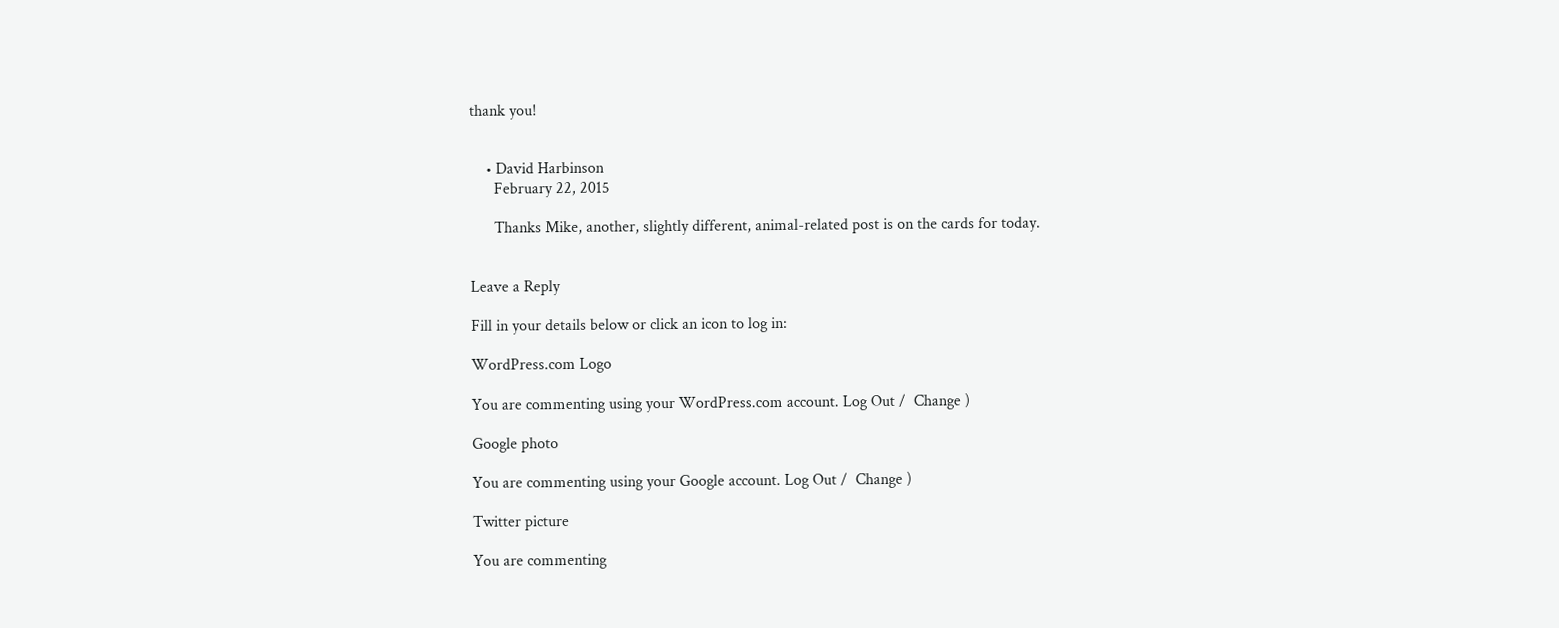thank you!


    • David Harbinson
      February 22, 2015

      Thanks Mike, another, slightly different, animal-related post is on the cards for today.


Leave a Reply

Fill in your details below or click an icon to log in:

WordPress.com Logo

You are commenting using your WordPress.com account. Log Out /  Change )

Google photo

You are commenting using your Google account. Log Out /  Change )

Twitter picture

You are commenting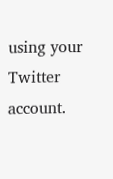using your Twitter account.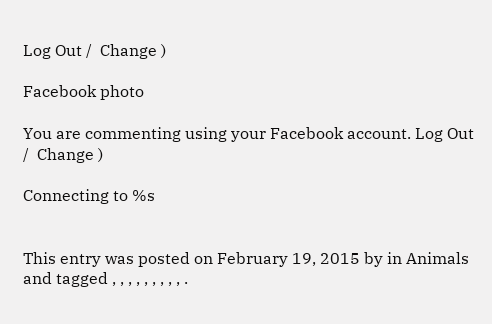Log Out /  Change )

Facebook photo

You are commenting using your Facebook account. Log Out /  Change )

Connecting to %s


This entry was posted on February 19, 2015 by in Animals and tagged , , , , , , , , , .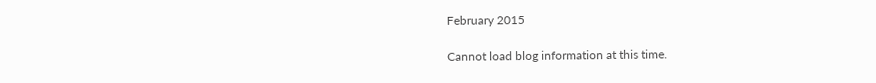February 2015

Cannot load blog information at this time.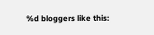%d bloggers like this: